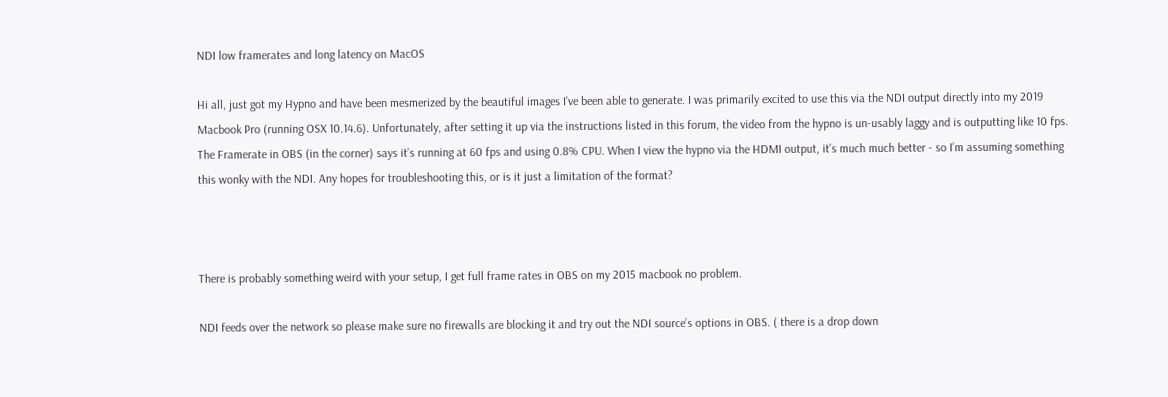NDI low framerates and long latency on MacOS

Hi all, just got my Hypno and have been mesmerized by the beautiful images I’ve been able to generate. I was primarily excited to use this via the NDI output directly into my 2019 Macbook Pro (running OSX 10.14.6). Unfortunately, after setting it up via the instructions listed in this forum, the video from the hypno is un-usably laggy and is outputting like 10 fps. The Framerate in OBS (in the corner) says it’s running at 60 fps and using 0.8% CPU. When I view the hypno via the HDMI output, it’s much much better - so I’m assuming something this wonky with the NDI. Any hopes for troubleshooting this, or is it just a limitation of the format?



There is probably something weird with your setup, I get full frame rates in OBS on my 2015 macbook no problem.

NDI feeds over the network so please make sure no firewalls are blocking it and try out the NDI source’s options in OBS. ( there is a drop down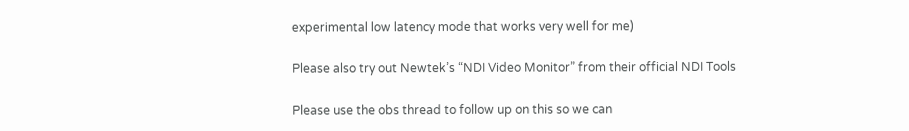experimental low latency mode that works very well for me)

Please also try out Newtek’s “NDI Video Monitor” from their official NDI Tools

Please use the obs thread to follow up on this so we can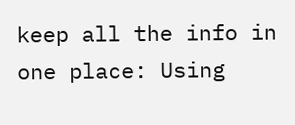keep all the info in one place: Using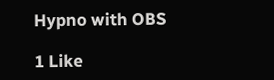Hypno with OBS

1 Like